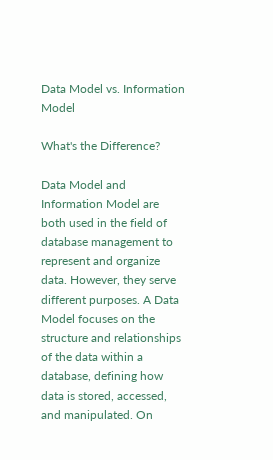Data Model vs. Information Model

What's the Difference?

Data Model and Information Model are both used in the field of database management to represent and organize data. However, they serve different purposes. A Data Model focuses on the structure and relationships of the data within a database, defining how data is stored, accessed, and manipulated. On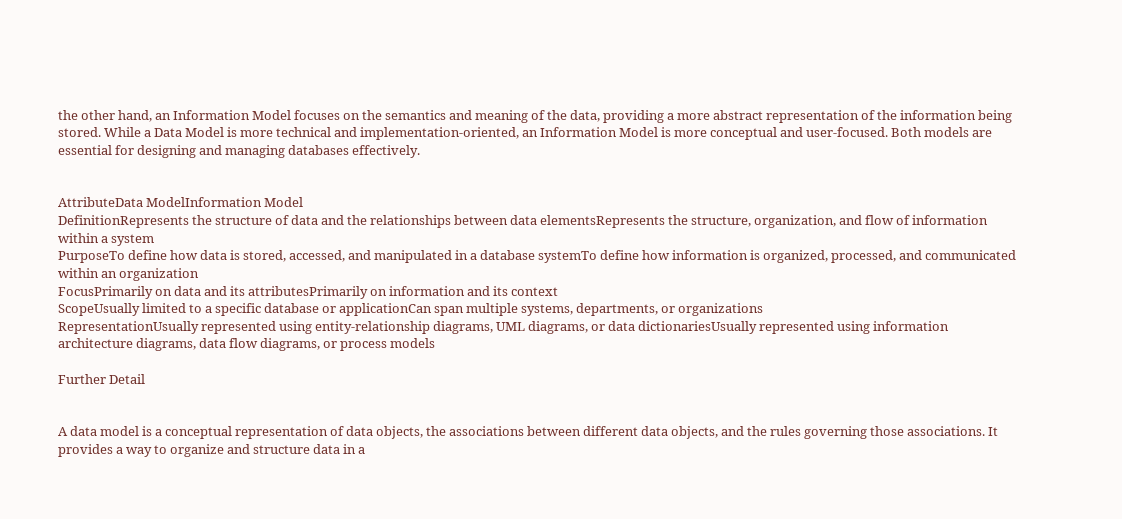the other hand, an Information Model focuses on the semantics and meaning of the data, providing a more abstract representation of the information being stored. While a Data Model is more technical and implementation-oriented, an Information Model is more conceptual and user-focused. Both models are essential for designing and managing databases effectively.


AttributeData ModelInformation Model
DefinitionRepresents the structure of data and the relationships between data elementsRepresents the structure, organization, and flow of information within a system
PurposeTo define how data is stored, accessed, and manipulated in a database systemTo define how information is organized, processed, and communicated within an organization
FocusPrimarily on data and its attributesPrimarily on information and its context
ScopeUsually limited to a specific database or applicationCan span multiple systems, departments, or organizations
RepresentationUsually represented using entity-relationship diagrams, UML diagrams, or data dictionariesUsually represented using information architecture diagrams, data flow diagrams, or process models

Further Detail


A data model is a conceptual representation of data objects, the associations between different data objects, and the rules governing those associations. It provides a way to organize and structure data in a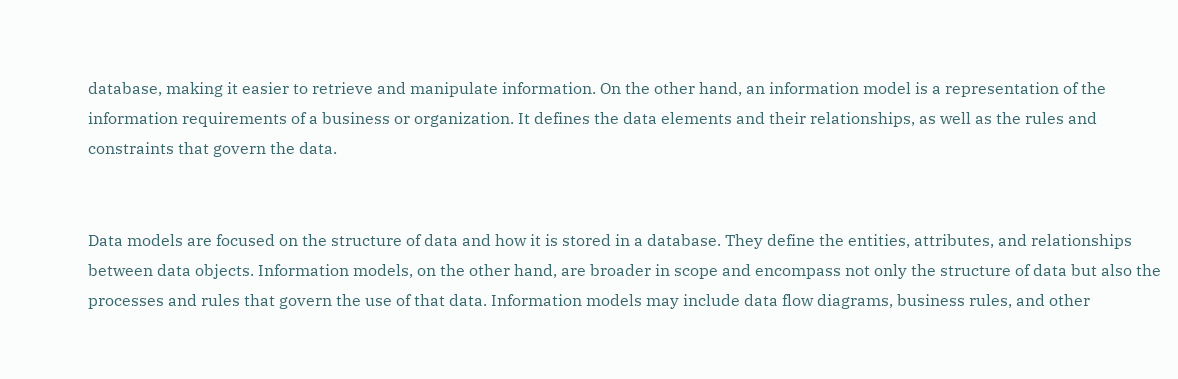database, making it easier to retrieve and manipulate information. On the other hand, an information model is a representation of the information requirements of a business or organization. It defines the data elements and their relationships, as well as the rules and constraints that govern the data.


Data models are focused on the structure of data and how it is stored in a database. They define the entities, attributes, and relationships between data objects. Information models, on the other hand, are broader in scope and encompass not only the structure of data but also the processes and rules that govern the use of that data. Information models may include data flow diagrams, business rules, and other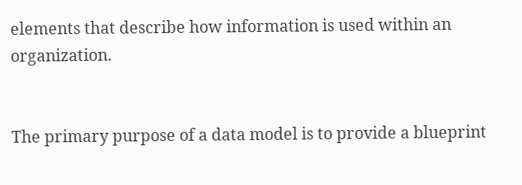elements that describe how information is used within an organization.


The primary purpose of a data model is to provide a blueprint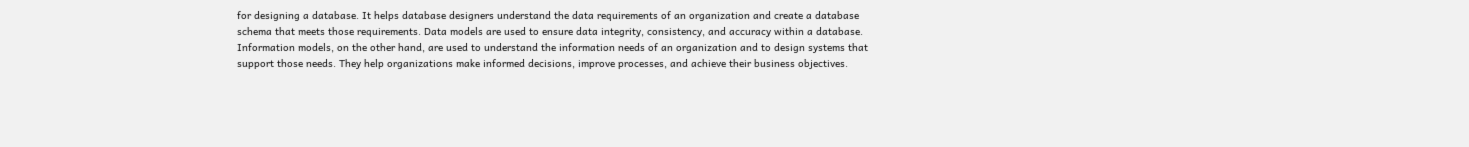for designing a database. It helps database designers understand the data requirements of an organization and create a database schema that meets those requirements. Data models are used to ensure data integrity, consistency, and accuracy within a database. Information models, on the other hand, are used to understand the information needs of an organization and to design systems that support those needs. They help organizations make informed decisions, improve processes, and achieve their business objectives.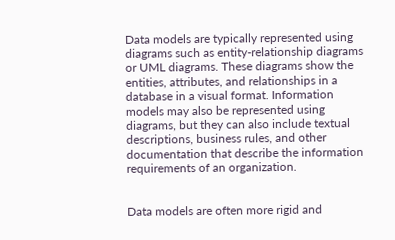Data models are typically represented using diagrams such as entity-relationship diagrams or UML diagrams. These diagrams show the entities, attributes, and relationships in a database in a visual format. Information models may also be represented using diagrams, but they can also include textual descriptions, business rules, and other documentation that describe the information requirements of an organization.


Data models are often more rigid and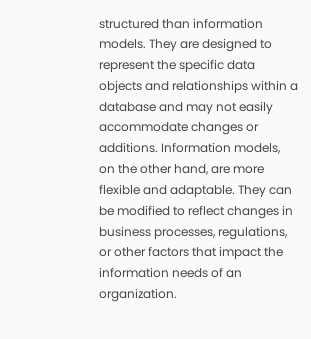structured than information models. They are designed to represent the specific data objects and relationships within a database and may not easily accommodate changes or additions. Information models, on the other hand, are more flexible and adaptable. They can be modified to reflect changes in business processes, regulations, or other factors that impact the information needs of an organization.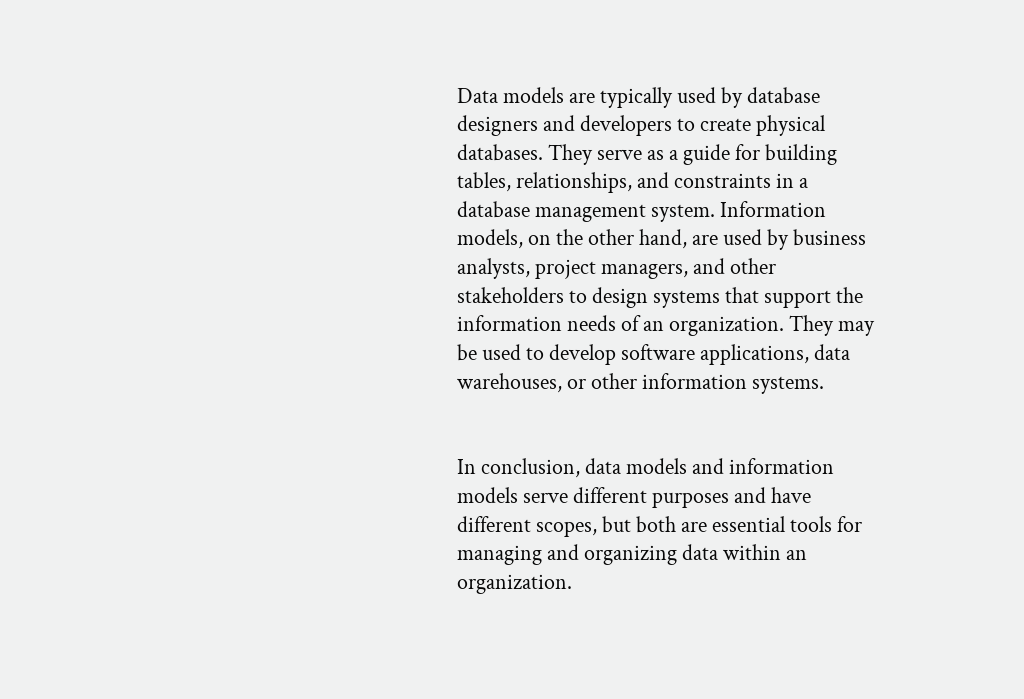Data models are typically used by database designers and developers to create physical databases. They serve as a guide for building tables, relationships, and constraints in a database management system. Information models, on the other hand, are used by business analysts, project managers, and other stakeholders to design systems that support the information needs of an organization. They may be used to develop software applications, data warehouses, or other information systems.


In conclusion, data models and information models serve different purposes and have different scopes, but both are essential tools for managing and organizing data within an organization.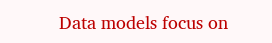Data models focus on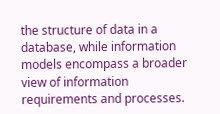the structure of data in a database, while information models encompass a broader view of information requirements and processes.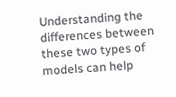Understanding the differences between these two types of models can help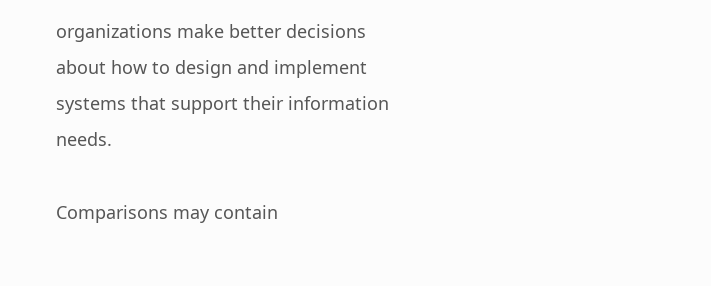organizations make better decisions about how to design and implement systems that support their information needs.

Comparisons may contain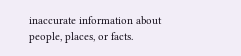inaccurate information about people, places, or facts.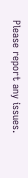Please report any issues.